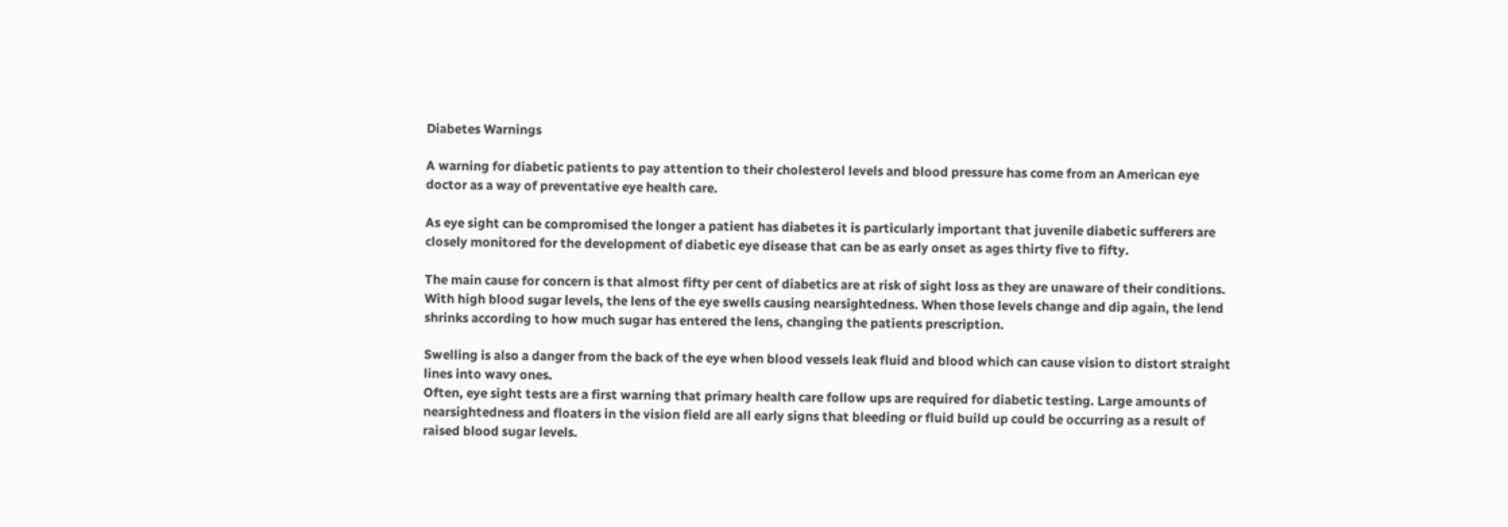Diabetes Warnings

A warning for diabetic patients to pay attention to their cholesterol levels and blood pressure has come from an American eye doctor as a way of preventative eye health care.

As eye sight can be compromised the longer a patient has diabetes it is particularly important that juvenile diabetic sufferers are closely monitored for the development of diabetic eye disease that can be as early onset as ages thirty five to fifty.

The main cause for concern is that almost fifty per cent of diabetics are at risk of sight loss as they are unaware of their conditions. With high blood sugar levels, the lens of the eye swells causing nearsightedness. When those levels change and dip again, the lend shrinks according to how much sugar has entered the lens, changing the patients prescription.

Swelling is also a danger from the back of the eye when blood vessels leak fluid and blood which can cause vision to distort straight lines into wavy ones.
Often, eye sight tests are a first warning that primary health care follow ups are required for diabetic testing. Large amounts of nearsightedness and floaters in the vision field are all early signs that bleeding or fluid build up could be occurring as a result of raised blood sugar levels.